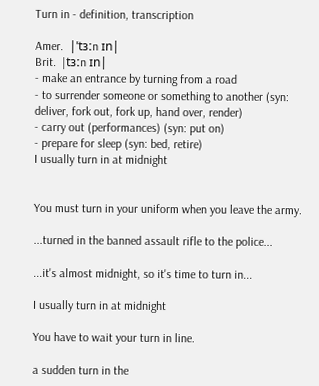Turn in - definition, transcription

Amer.  |ˈtɜːn ɪn|
Brit.  |tɜːn ɪn|
- make an entrance by turning from a road
- to surrender someone or something to another (syn: deliver, fork out, fork up, hand over, render)
- carry out (performances) (syn: put on)
- prepare for sleep (syn: bed, retire)
I usually turn in at midnight


You must turn in your uniform when you leave the army.

...turned in the banned assault rifle to the police...

...it's almost midnight, so it's time to turn in...

I usually turn in at midnight

You have to wait your turn in line.

a sudden turn in the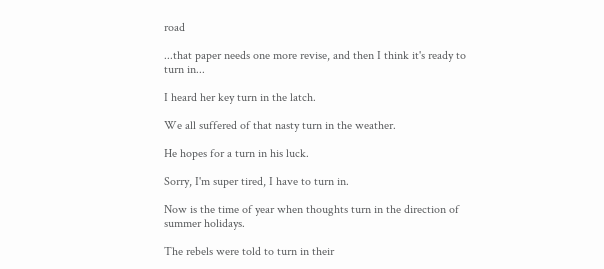road

...that paper needs one more revise, and then I think it's ready to turn in...

I heard her key turn in the latch.

We all suffered of that nasty turn in the weather.

He hopes for a turn in his luck.

Sorry, I'm super tired, I have to turn in.

Now is the time of year when thoughts turn in the direction of summer holidays.

The rebels were told to turn in their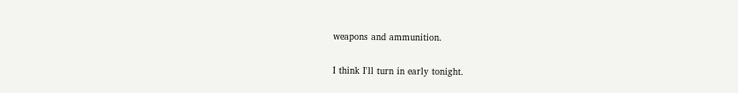weapons and ammunition.

I think I'll turn in early tonight.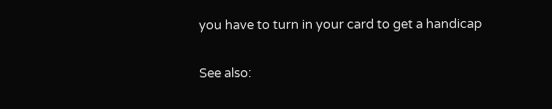you have to turn in your card to get a handicap

See also: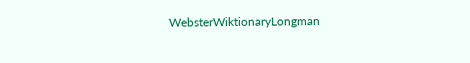WebsterWiktionaryLongman